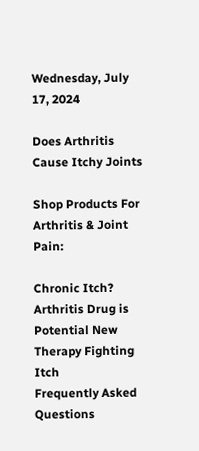Wednesday, July 17, 2024

Does Arthritis Cause Itchy Joints

Shop Products For Arthritis & Joint Pain:

Chronic Itch? Arthritis Drug is Potential New Therapy Fighting Itch
Frequently Asked Questions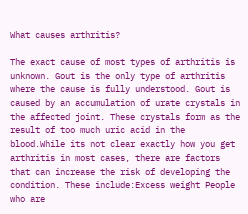What causes arthritis?

The exact cause of most types of arthritis is unknown. Gout is the only type of arthritis where the cause is fully understood. Gout is caused by an accumulation of urate crystals in the affected joint. These crystals form as the result of too much uric acid in the blood.While its not clear exactly how you get arthritis in most cases, there are factors that can increase the risk of developing the condition. These include:Excess weight People who are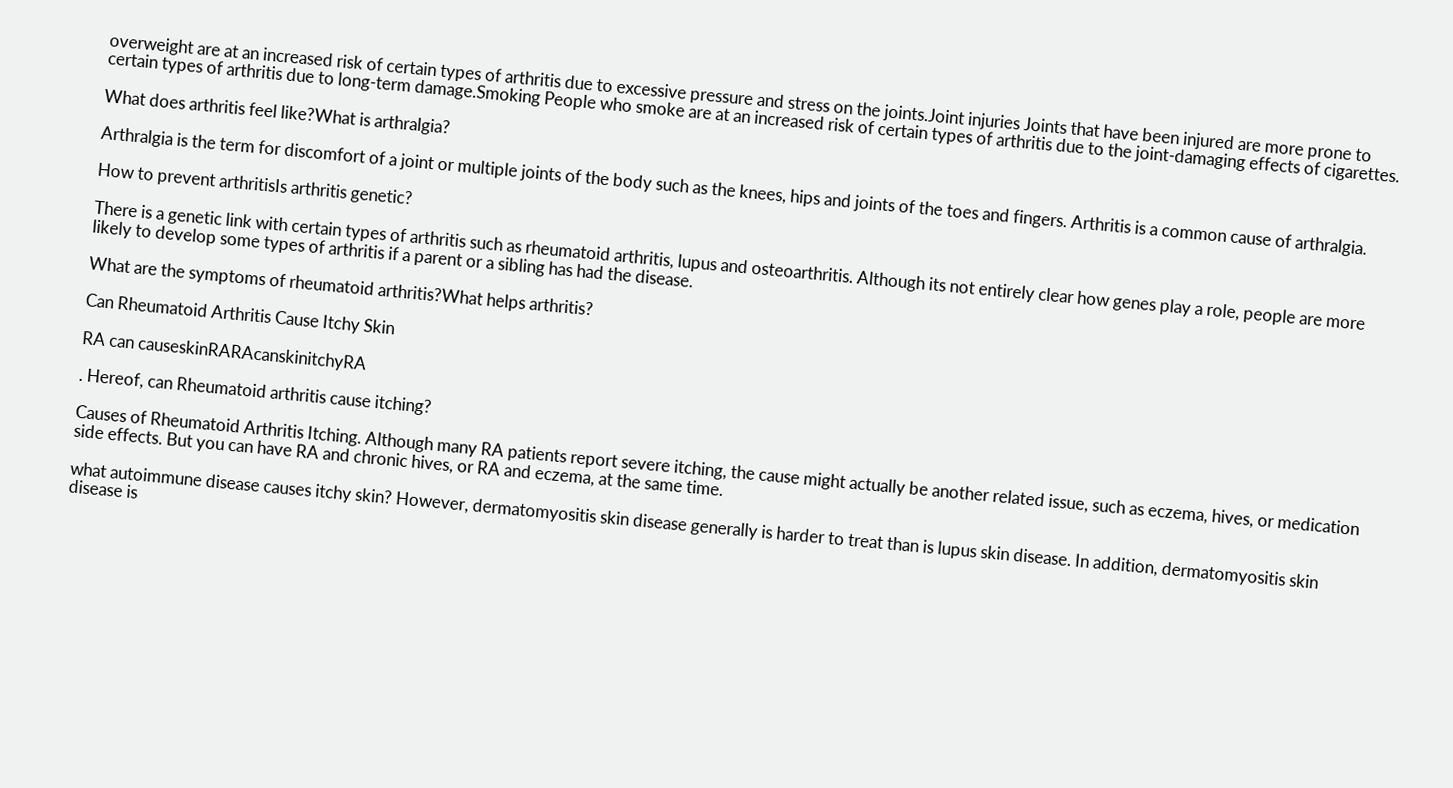overweight are at an increased risk of certain types of arthritis due to excessive pressure and stress on the joints.Joint injuries Joints that have been injured are more prone to certain types of arthritis due to long-term damage.Smoking People who smoke are at an increased risk of certain types of arthritis due to the joint-damaging effects of cigarettes.

What does arthritis feel like?What is arthralgia?

Arthralgia is the term for discomfort of a joint or multiple joints of the body such as the knees, hips and joints of the toes and fingers. Arthritis is a common cause of arthralgia.

How to prevent arthritisIs arthritis genetic?

There is a genetic link with certain types of arthritis such as rheumatoid arthritis, lupus and osteoarthritis. Although its not entirely clear how genes play a role, people are more likely to develop some types of arthritis if a parent or a sibling has had the disease.

What are the symptoms of rheumatoid arthritis?What helps arthritis?

Can Rheumatoid Arthritis Cause Itchy Skin

RA can causeskinRARAcanskinitchyRA

. Hereof, can Rheumatoid arthritis cause itching?

Causes of Rheumatoid Arthritis Itching. Although many RA patients report severe itching, the cause might actually be another related issue, such as eczema, hives, or medication side effects. But you can have RA and chronic hives, or RA and eczema, at the same time.

what autoimmune disease causes itchy skin? However, dermatomyositis skin disease generally is harder to treat than is lupus skin disease. In addition, dermatomyositis skin disease is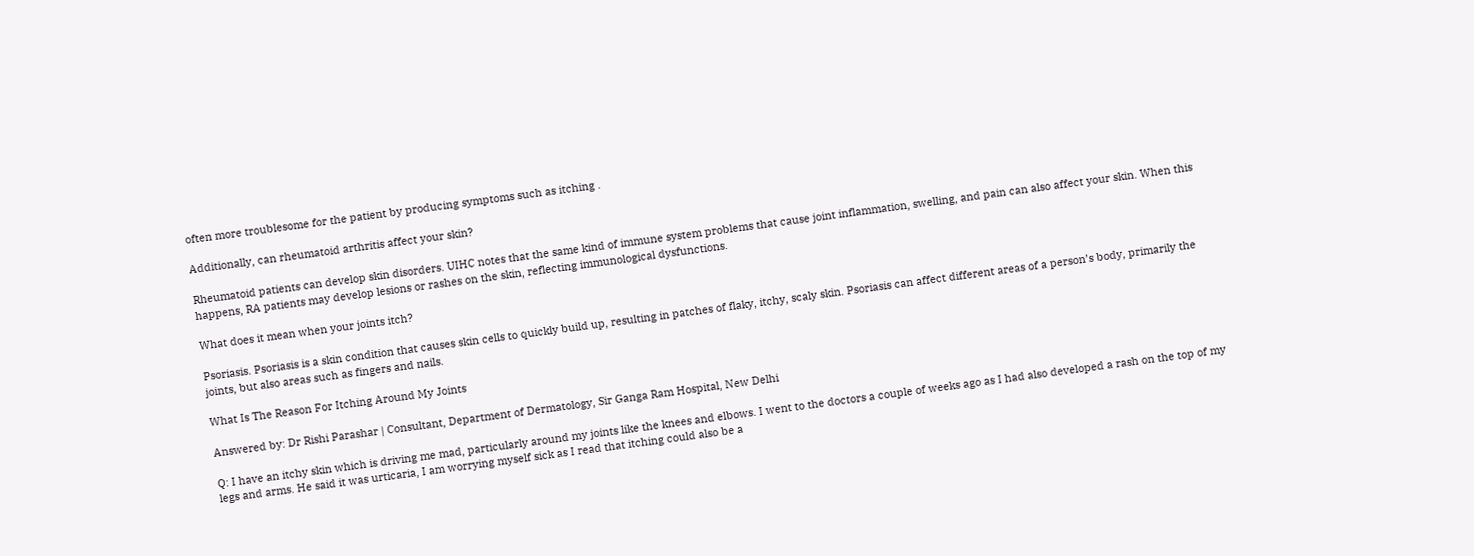often more troublesome for the patient by producing symptoms such as itching .

Additionally, can rheumatoid arthritis affect your skin?

Rheumatoid patients can develop skin disorders. UIHC notes that the same kind of immune system problems that cause joint inflammation, swelling, and pain can also affect your skin. When this happens, RA patients may develop lesions or rashes on the skin, reflecting immunological dysfunctions.

What does it mean when your joints itch?

Psoriasis. Psoriasis is a skin condition that causes skin cells to quickly build up, resulting in patches of flaky, itchy, scaly skin. Psoriasis can affect different areas of a person’s body, primarily the joints, but also areas such as fingers and nails.

What Is The Reason For Itching Around My Joints

Answered by: Dr Rishi Parashar | Consultant, Department of Dermatology, Sir Ganga Ram Hospital, New Delhi

Q: I have an itchy skin which is driving me mad, particularly around my joints like the knees and elbows. I went to the doctors a couple of weeks ago as I had also developed a rash on the top of my legs and arms. He said it was urticaria, I am worrying myself sick as I read that itching could also be a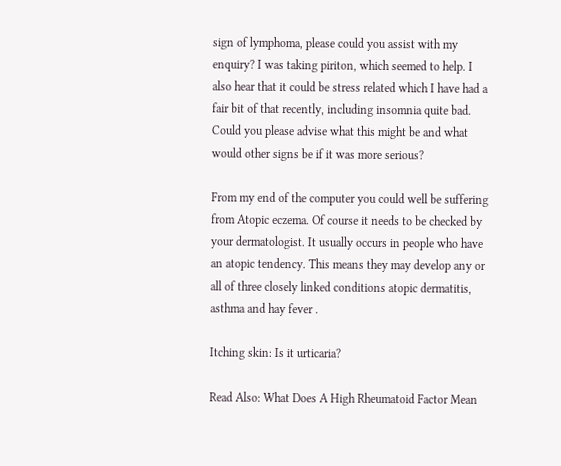sign of lymphoma, please could you assist with my enquiry? I was taking piriton, which seemed to help. I also hear that it could be stress related which I have had a fair bit of that recently, including insomnia quite bad. Could you please advise what this might be and what would other signs be if it was more serious?

From my end of the computer you could well be suffering from Atopic eczema. Of course it needs to be checked by your dermatologist. It usually occurs in people who have an atopic tendency. This means they may develop any or all of three closely linked conditions atopic dermatitis, asthma and hay fever .

Itching skin: Is it urticaria?

Read Also: What Does A High Rheumatoid Factor Mean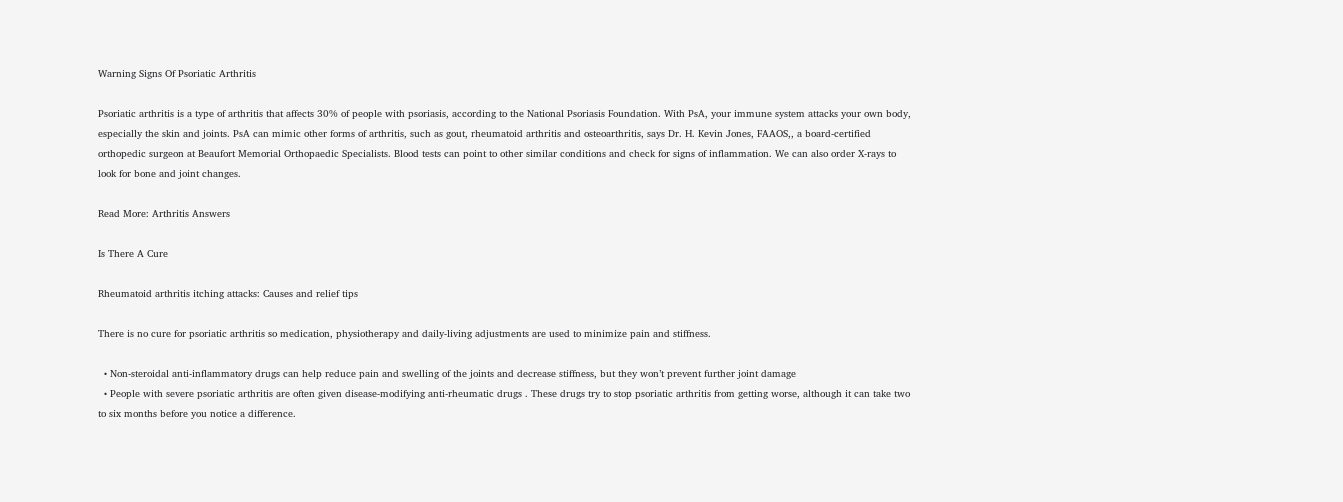Warning Signs Of Psoriatic Arthritis

Psoriatic arthritis is a type of arthritis that affects 30% of people with psoriasis, according to the National Psoriasis Foundation. With PsA, your immune system attacks your own body, especially the skin and joints. PsA can mimic other forms of arthritis, such as gout, rheumatoid arthritis and osteoarthritis, says Dr. H. Kevin Jones, FAAOS,, a board-certified orthopedic surgeon at Beaufort Memorial Orthopaedic Specialists. Blood tests can point to other similar conditions and check for signs of inflammation. We can also order X-rays to look for bone and joint changes.

Read More: Arthritis Answers

Is There A Cure

Rheumatoid arthritis itching attacks: Causes and relief tips

There is no cure for psoriatic arthritis so medication, physiotherapy and daily-living adjustments are used to minimize pain and stiffness.

  • Non-steroidal anti-inflammatory drugs can help reduce pain and swelling of the joints and decrease stiffness, but they won’t prevent further joint damage
  • People with severe psoriatic arthritis are often given disease-modifying anti-rheumatic drugs . These drugs try to stop psoriatic arthritis from getting worse, although it can take two to six months before you notice a difference.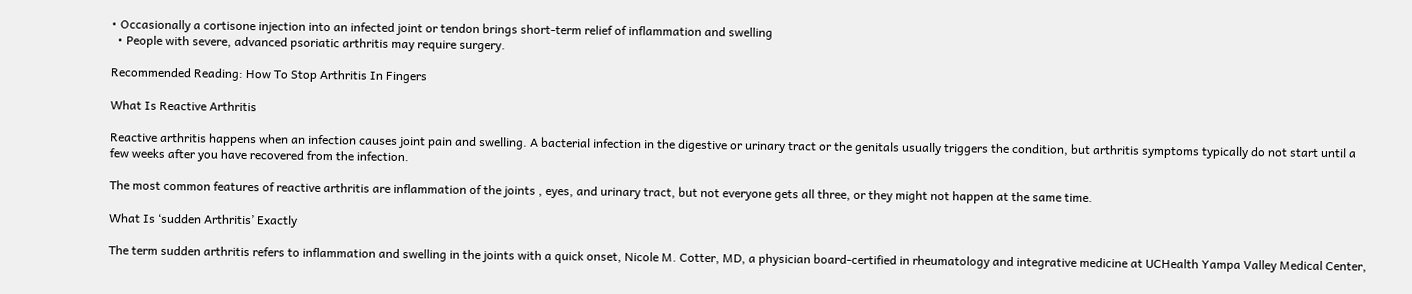• Occasionally a cortisone injection into an infected joint or tendon brings short-term relief of inflammation and swelling
  • People with severe, advanced psoriatic arthritis may require surgery.

Recommended Reading: How To Stop Arthritis In Fingers

What Is Reactive Arthritis

Reactive arthritis happens when an infection causes joint pain and swelling. A bacterial infection in the digestive or urinary tract or the genitals usually triggers the condition, but arthritis symptoms typically do not start until a few weeks after you have recovered from the infection.

The most common features of reactive arthritis are inflammation of the joints , eyes, and urinary tract, but not everyone gets all three, or they might not happen at the same time.

What Is ‘sudden Arthritis’ Exactly

The term sudden arthritis refers to inflammation and swelling in the joints with a quick onset, Nicole M. Cotter, MD, a physician board-certified in rheumatology and integrative medicine at UCHealth Yampa Valley Medical Center,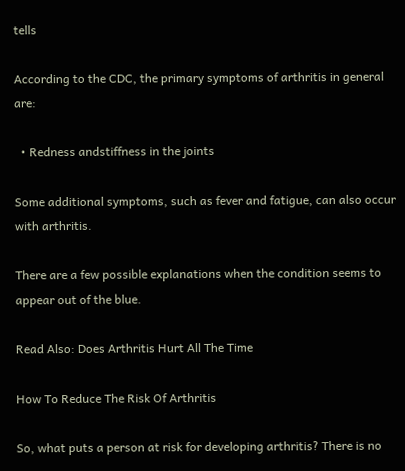tells

According to the CDC, the primary symptoms of arthritis in general are:

  • Redness andstiffness in the joints

Some additional symptoms, such as fever and fatigue, can also occur with arthritis.

There are a few possible explanations when the condition seems to appear out of the blue.

Read Also: Does Arthritis Hurt All The Time

How To Reduce The Risk Of Arthritis

So, what puts a person at risk for developing arthritis? There is no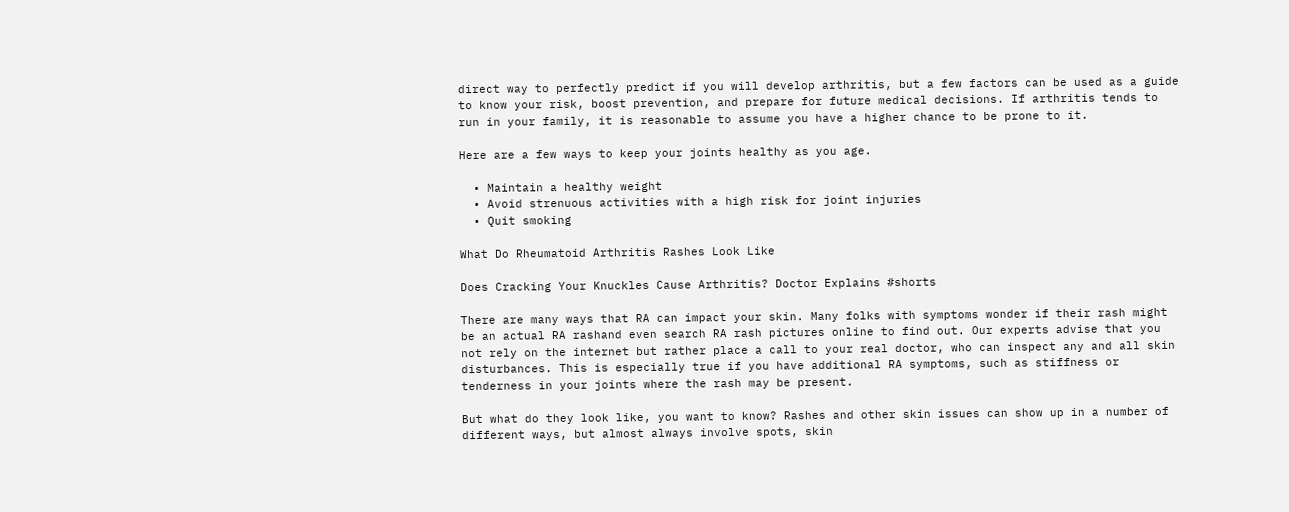direct way to perfectly predict if you will develop arthritis, but a few factors can be used as a guide to know your risk, boost prevention, and prepare for future medical decisions. If arthritis tends to run in your family, it is reasonable to assume you have a higher chance to be prone to it.

Here are a few ways to keep your joints healthy as you age.

  • Maintain a healthy weight
  • Avoid strenuous activities with a high risk for joint injuries
  • Quit smoking

What Do Rheumatoid Arthritis Rashes Look Like

Does Cracking Your Knuckles Cause Arthritis? Doctor Explains #shorts

There are many ways that RA can impact your skin. Many folks with symptoms wonder if their rash might be an actual RA rashand even search RA rash pictures online to find out. Our experts advise that you not rely on the internet but rather place a call to your real doctor, who can inspect any and all skin disturbances. This is especially true if you have additional RA symptoms, such as stiffness or tenderness in your joints where the rash may be present.

But what do they look like, you want to know? Rashes and other skin issues can show up in a number of different ways, but almost always involve spots, skin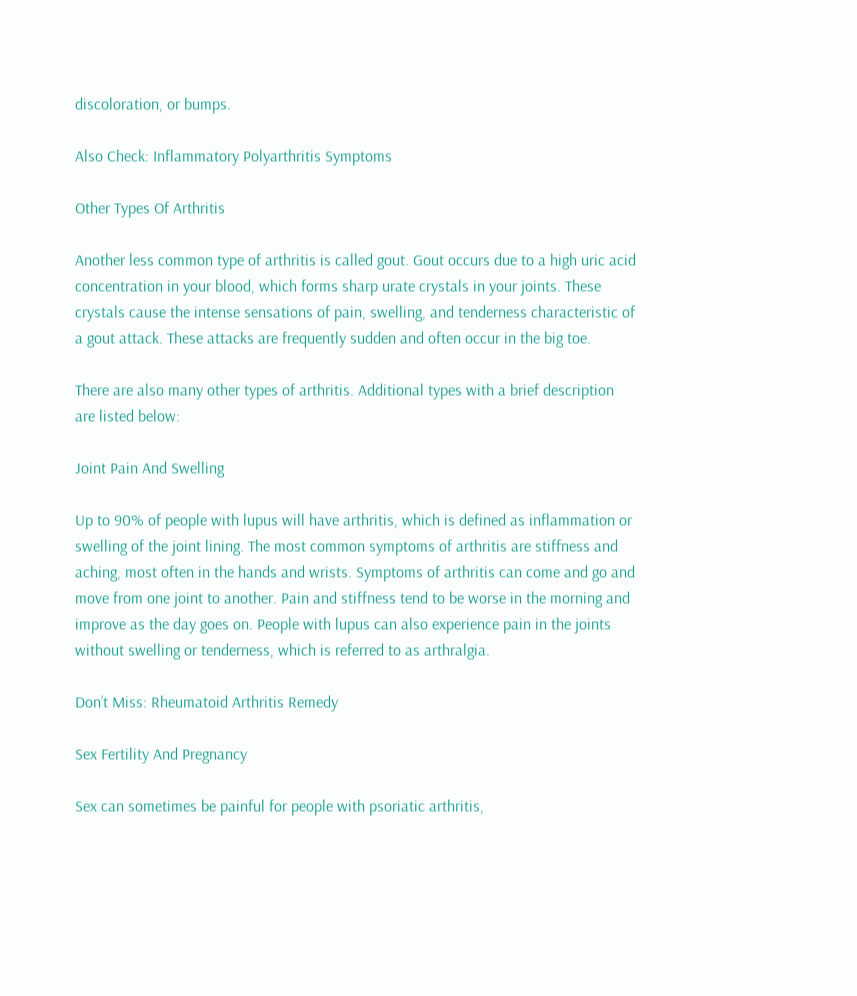discoloration, or bumps.

Also Check: Inflammatory Polyarthritis Symptoms

Other Types Of Arthritis

Another less common type of arthritis is called gout. Gout occurs due to a high uric acid concentration in your blood, which forms sharp urate crystals in your joints. These crystals cause the intense sensations of pain, swelling, and tenderness characteristic of a gout attack. These attacks are frequently sudden and often occur in the big toe.

There are also many other types of arthritis. Additional types with a brief description are listed below:

Joint Pain And Swelling

Up to 90% of people with lupus will have arthritis, which is defined as inflammation or swelling of the joint lining. The most common symptoms of arthritis are stiffness and aching, most often in the hands and wrists. Symptoms of arthritis can come and go and move from one joint to another. Pain and stiffness tend to be worse in the morning and improve as the day goes on. People with lupus can also experience pain in the joints without swelling or tenderness, which is referred to as arthralgia.

Don’t Miss: Rheumatoid Arthritis Remedy

Sex Fertility And Pregnancy

Sex can sometimes be painful for people with psoriatic arthritis,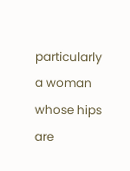particularly a woman whose hips are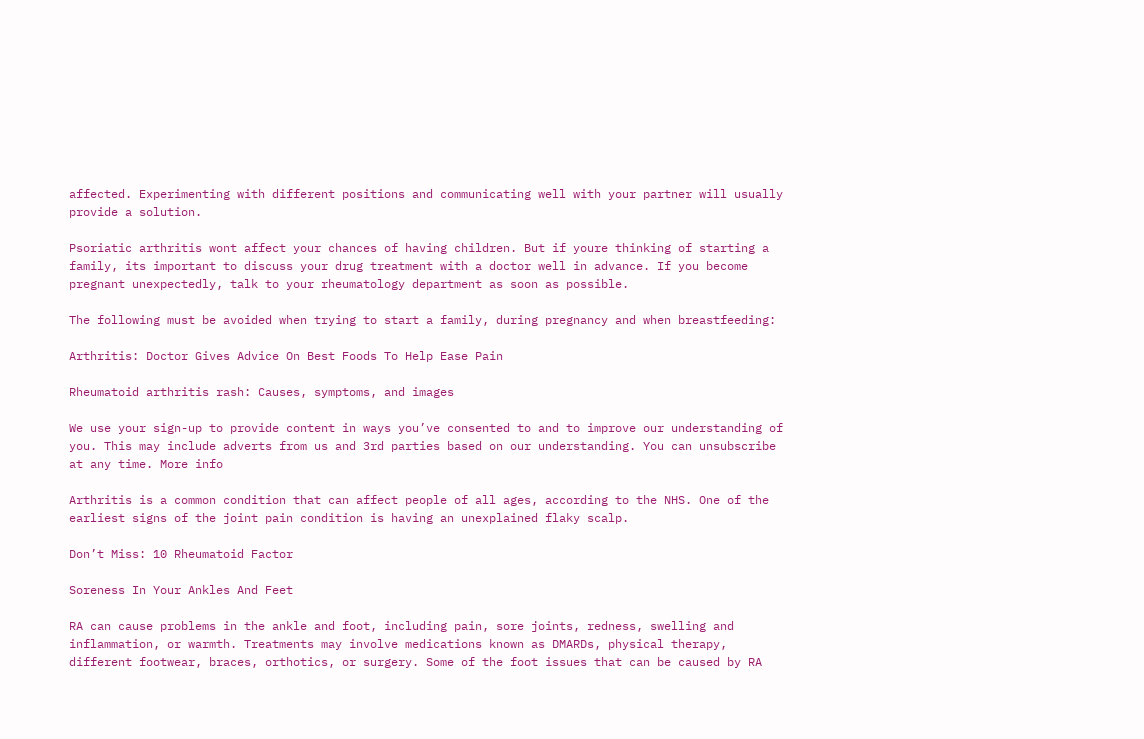affected. Experimenting with different positions and communicating well with your partner will usually provide a solution.

Psoriatic arthritis wont affect your chances of having children. But if youre thinking of starting a family, its important to discuss your drug treatment with a doctor well in advance. If you become pregnant unexpectedly, talk to your rheumatology department as soon as possible.

The following must be avoided when trying to start a family, during pregnancy and when breastfeeding:

Arthritis: Doctor Gives Advice On Best Foods To Help Ease Pain

Rheumatoid arthritis rash: Causes, symptoms, and images

We use your sign-up to provide content in ways you’ve consented to and to improve our understanding of you. This may include adverts from us and 3rd parties based on our understanding. You can unsubscribe at any time. More info

Arthritis is a common condition that can affect people of all ages, according to the NHS. One of the earliest signs of the joint pain condition is having an unexplained flaky scalp.

Don’t Miss: 10 Rheumatoid Factor

Soreness In Your Ankles And Feet

RA can cause problems in the ankle and foot, including pain, sore joints, redness, swelling and inflammation, or warmth. Treatments may involve medications known as DMARDs, physical therapy, different footwear, braces, orthotics, or surgery. Some of the foot issues that can be caused by RA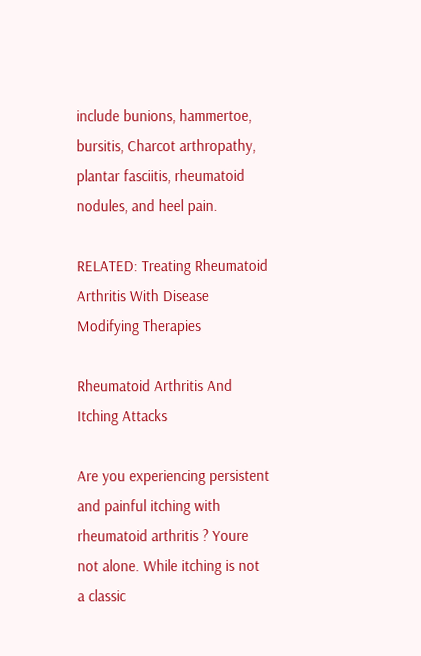include bunions, hammertoe, bursitis, Charcot arthropathy, plantar fasciitis, rheumatoid nodules, and heel pain.

RELATED: Treating Rheumatoid Arthritis With Disease Modifying Therapies

Rheumatoid Arthritis And Itching Attacks

Are you experiencing persistent and painful itching with rheumatoid arthritis ? Youre not alone. While itching is not a classic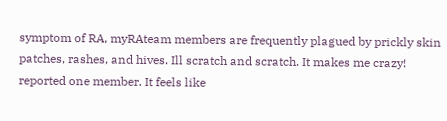symptom of RA, myRAteam members are frequently plagued by prickly skin patches, rashes, and hives. Ill scratch and scratch. It makes me crazy! reported one member. It feels like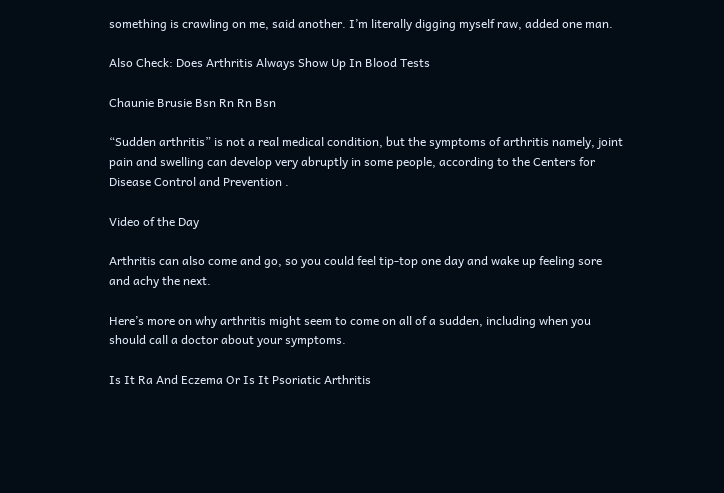something is crawling on me, said another. I’m literally digging myself raw, added one man.

Also Check: Does Arthritis Always Show Up In Blood Tests

Chaunie Brusie Bsn Rn Rn Bsn

“Sudden arthritis” is not a real medical condition, but the symptoms of arthritis namely, joint pain and swelling can develop very abruptly in some people, according to the Centers for Disease Control and Prevention .

Video of the Day

Arthritis can also come and go, so you could feel tip-top one day and wake up feeling sore and achy the next.

Here’s more on why arthritis might seem to come on all of a sudden, including when you should call a doctor about your symptoms.

Is It Ra And Eczema Or Is It Psoriatic Arthritis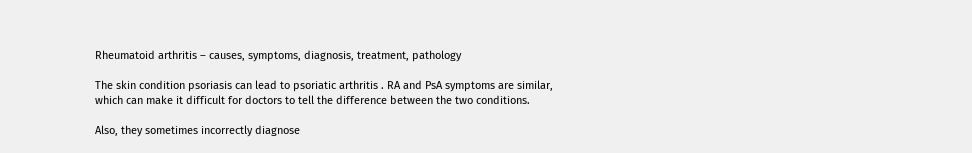Rheumatoid arthritis – causes, symptoms, diagnosis, treatment, pathology

The skin condition psoriasis can lead to psoriatic arthritis . RA and PsA symptoms are similar, which can make it difficult for doctors to tell the difference between the two conditions.

Also, they sometimes incorrectly diagnose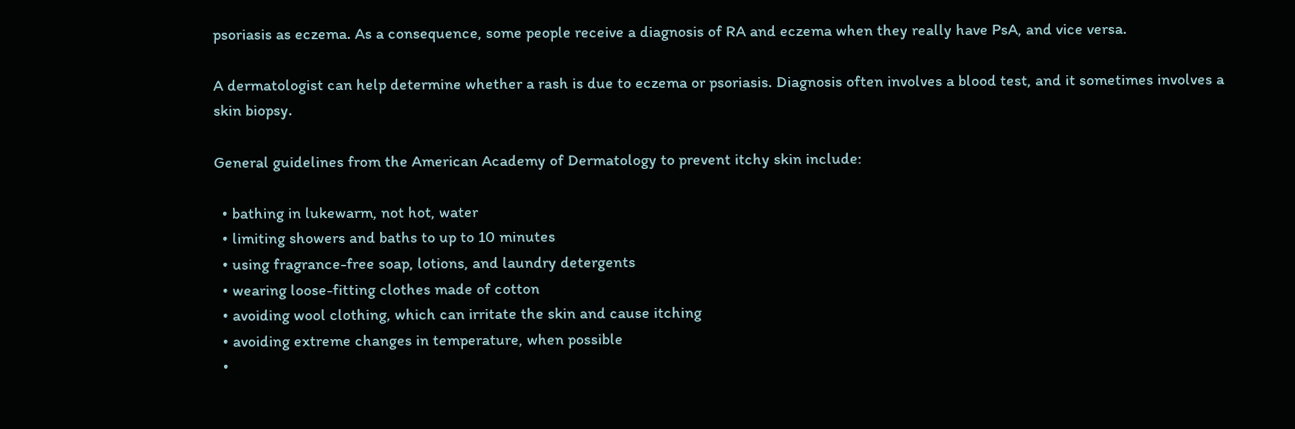psoriasis as eczema. As a consequence, some people receive a diagnosis of RA and eczema when they really have PsA, and vice versa.

A dermatologist can help determine whether a rash is due to eczema or psoriasis. Diagnosis often involves a blood test, and it sometimes involves a skin biopsy.

General guidelines from the American Academy of Dermatology to prevent itchy skin include:

  • bathing in lukewarm, not hot, water
  • limiting showers and baths to up to 10 minutes
  • using fragrance-free soap, lotions, and laundry detergents
  • wearing loose-fitting clothes made of cotton
  • avoiding wool clothing, which can irritate the skin and cause itching
  • avoiding extreme changes in temperature, when possible
  •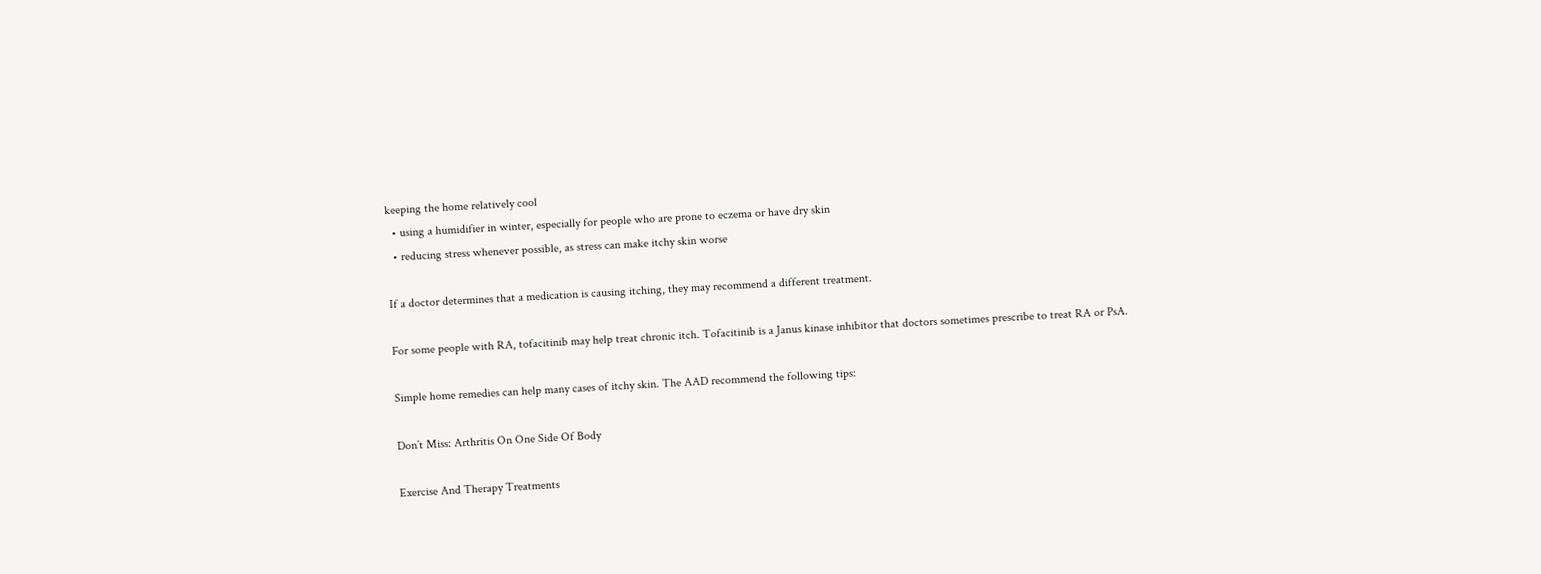keeping the home relatively cool
  • using a humidifier in winter, especially for people who are prone to eczema or have dry skin
  • reducing stress whenever possible, as stress can make itchy skin worse

If a doctor determines that a medication is causing itching, they may recommend a different treatment.

For some people with RA, tofacitinib may help treat chronic itch. Tofacitinib is a Janus kinase inhibitor that doctors sometimes prescribe to treat RA or PsA.

Simple home remedies can help many cases of itchy skin. The AAD recommend the following tips:

Don’t Miss: Arthritis On One Side Of Body

Exercise And Therapy Treatments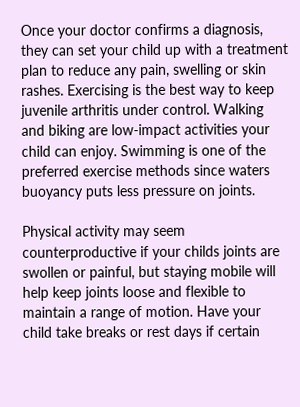Once your doctor confirms a diagnosis, they can set your child up with a treatment plan to reduce any pain, swelling or skin rashes. Exercising is the best way to keep juvenile arthritis under control. Walking and biking are low-impact activities your child can enjoy. Swimming is one of the preferred exercise methods since waters buoyancy puts less pressure on joints.

Physical activity may seem counterproductive if your childs joints are swollen or painful, but staying mobile will help keep joints loose and flexible to maintain a range of motion. Have your child take breaks or rest days if certain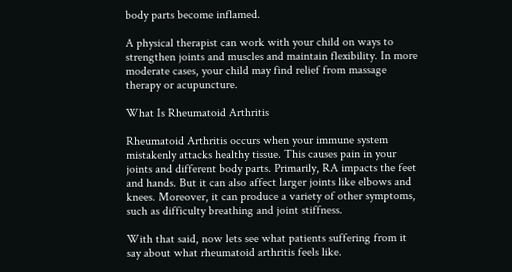body parts become inflamed.

A physical therapist can work with your child on ways to strengthen joints and muscles and maintain flexibility. In more moderate cases, your child may find relief from massage therapy or acupuncture.

What Is Rheumatoid Arthritis

Rheumatoid Arthritis occurs when your immune system mistakenly attacks healthy tissue. This causes pain in your joints and different body parts. Primarily, RA impacts the feet and hands. But it can also affect larger joints like elbows and knees. Moreover, it can produce a variety of other symptoms, such as difficulty breathing and joint stiffness.

With that said, now lets see what patients suffering from it say about what rheumatoid arthritis feels like.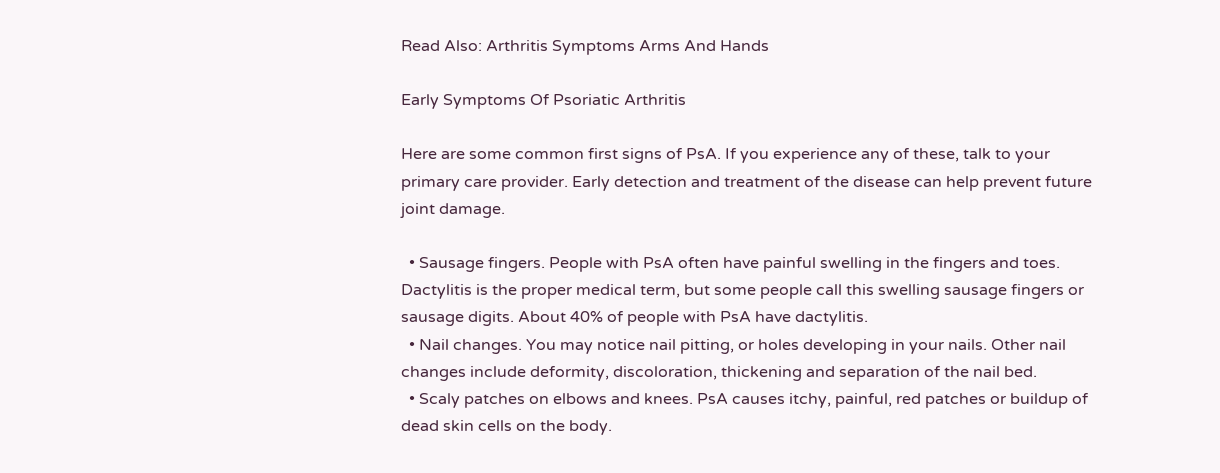Read Also: Arthritis Symptoms Arms And Hands

Early Symptoms Of Psoriatic Arthritis

Here are some common first signs of PsA. If you experience any of these, talk to your primary care provider. Early detection and treatment of the disease can help prevent future joint damage.

  • Sausage fingers. People with PsA often have painful swelling in the fingers and toes. Dactylitis is the proper medical term, but some people call this swelling sausage fingers or sausage digits. About 40% of people with PsA have dactylitis.
  • Nail changes. You may notice nail pitting, or holes developing in your nails. Other nail changes include deformity, discoloration, thickening and separation of the nail bed.
  • Scaly patches on elbows and knees. PsA causes itchy, painful, red patches or buildup of dead skin cells on the body.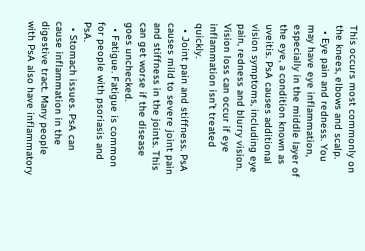This occurs most commonly on the knees, elbows and scalp.
  • Eye pain and redness. You may have eye inflammation, especially in the middle layer of the eye, a condition known as uveitis. PsA causes additional vision symptoms, including eye pain, redness and blurry vision. Vision loss can occur if eye inflammation isn’t treated quickly.
  • Joint pain and stiffness. PsA causes mild to severe joint pain and stiffness in the joints. This can get worse if the disease goes unchecked.
  • Fatigue. Fatigue is common for people with psoriasis and PsA.
  • Stomach issues. PsA can cause inflammation in the digestive tract. Many people with PsA also have inflammatory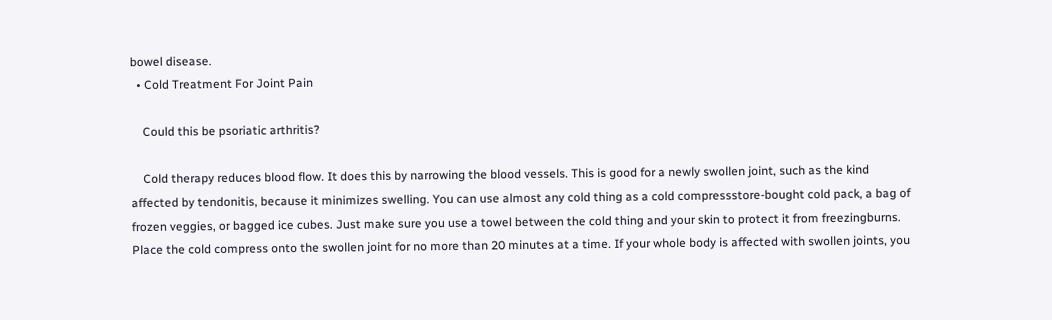bowel disease.
  • Cold Treatment For Joint Pain

    Could this be psoriatic arthritis?

    Cold therapy reduces blood flow. It does this by narrowing the blood vessels. This is good for a newly swollen joint, such as the kind affected by tendonitis, because it minimizes swelling. You can use almost any cold thing as a cold compressstore-bought cold pack, a bag of frozen veggies, or bagged ice cubes. Just make sure you use a towel between the cold thing and your skin to protect it from freezingburns. Place the cold compress onto the swollen joint for no more than 20 minutes at a time. If your whole body is affected with swollen joints, you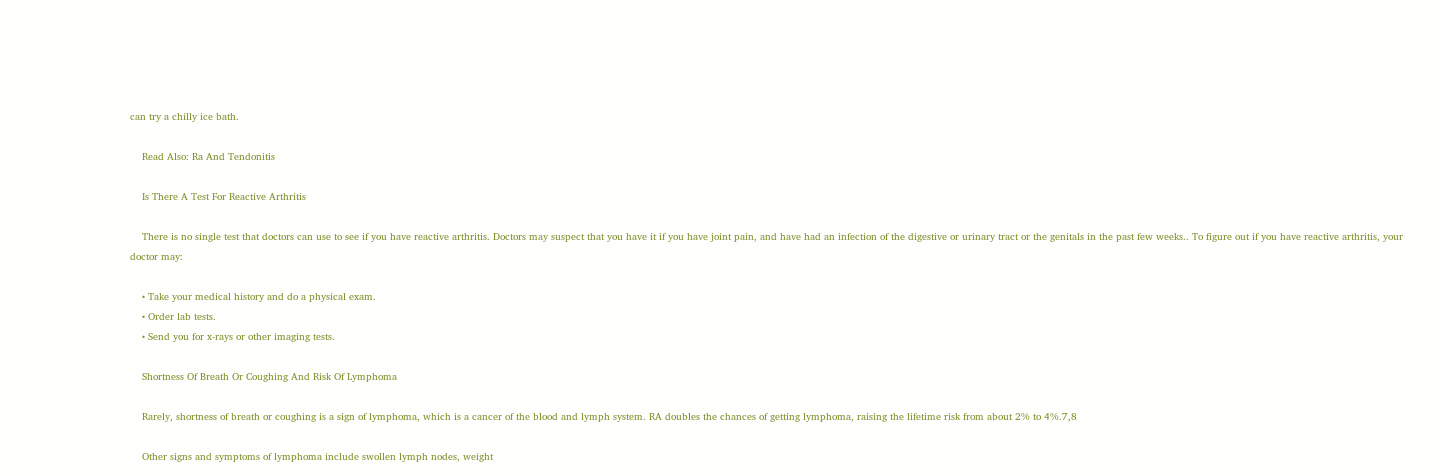can try a chilly ice bath.

    Read Also: Ra And Tendonitis

    Is There A Test For Reactive Arthritis

    There is no single test that doctors can use to see if you have reactive arthritis. Doctors may suspect that you have it if you have joint pain, and have had an infection of the digestive or urinary tract or the genitals in the past few weeks.. To figure out if you have reactive arthritis, your doctor may:

    • Take your medical history and do a physical exam.
    • Order lab tests.
    • Send you for x-rays or other imaging tests.

    Shortness Of Breath Or Coughing And Risk Of Lymphoma

    Rarely, shortness of breath or coughing is a sign of lymphoma, which is a cancer of the blood and lymph system. RA doubles the chances of getting lymphoma, raising the lifetime risk from about 2% to 4%.7,8

    Other signs and symptoms of lymphoma include swollen lymph nodes, weight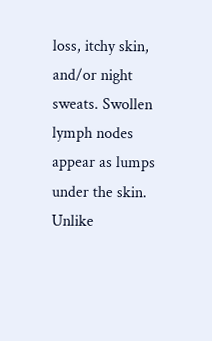loss, itchy skin, and/or night sweats. Swollen lymph nodes appear as lumps under the skin. Unlike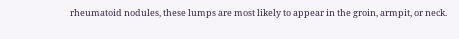rheumatoid nodules, these lumps are most likely to appear in the groin, armpit, or neck.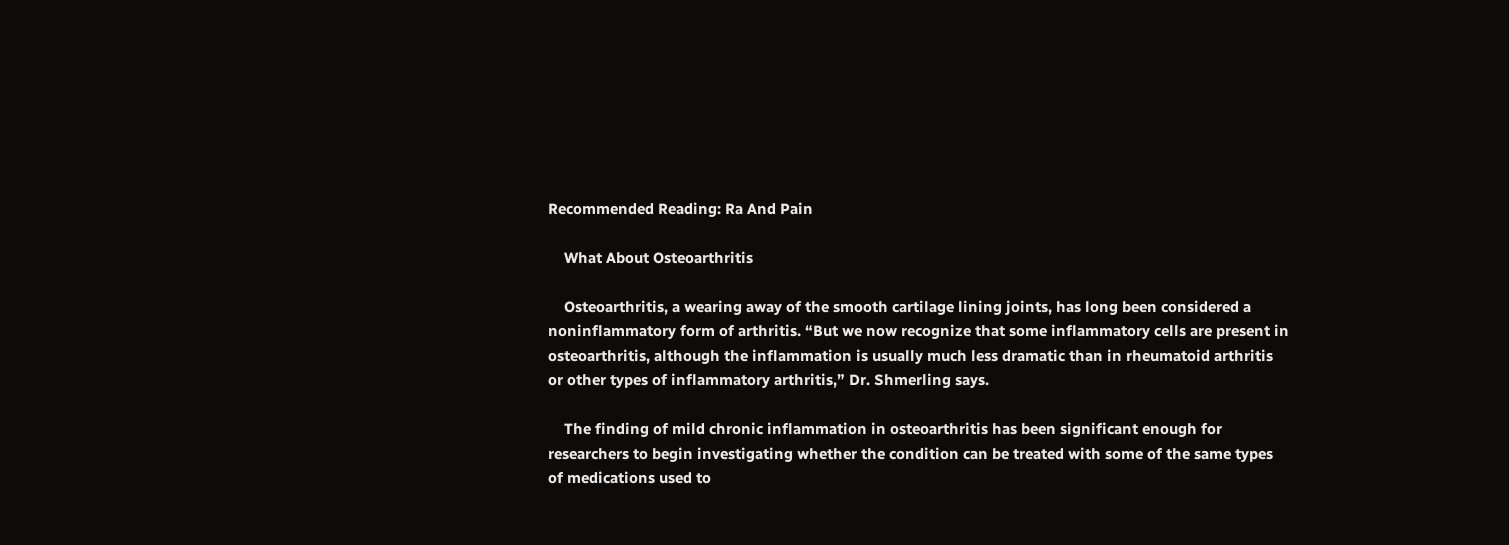Recommended Reading: Ra And Pain

    What About Osteoarthritis

    Osteoarthritis, a wearing away of the smooth cartilage lining joints, has long been considered a noninflammatory form of arthritis. “But we now recognize that some inflammatory cells are present in osteoarthritis, although the inflammation is usually much less dramatic than in rheumatoid arthritis or other types of inflammatory arthritis,” Dr. Shmerling says.

    The finding of mild chronic inflammation in osteoarthritis has been significant enough for researchers to begin investigating whether the condition can be treated with some of the same types of medications used to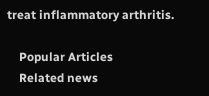treat inflammatory arthritis.

    Popular Articles
    Related news